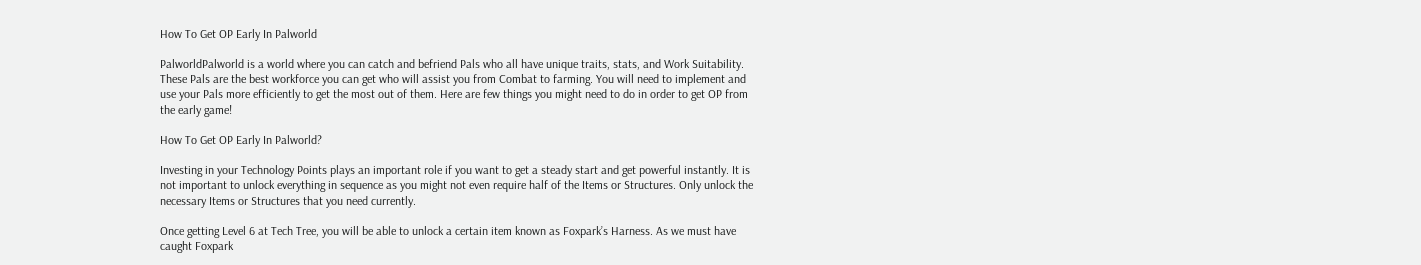How To Get OP Early In Palworld

PalworldPalworld is a world where you can catch and befriend Pals who all have unique traits, stats, and Work Suitability. These Pals are the best workforce you can get who will assist you from Combat to farming. You will need to implement and use your Pals more efficiently to get the most out of them. Here are few things you might need to do in order to get OP from the early game!

How To Get OP Early In Palworld?

Investing in your Technology Points plays an important role if you want to get a steady start and get powerful instantly. It is not important to unlock everything in sequence as you might not even require half of the Items or Structures. Only unlock the necessary Items or Structures that you need currently.

Once getting Level 6 at Tech Tree, you will be able to unlock a certain item known as Foxpark’s Harness. As we must have caught Foxpark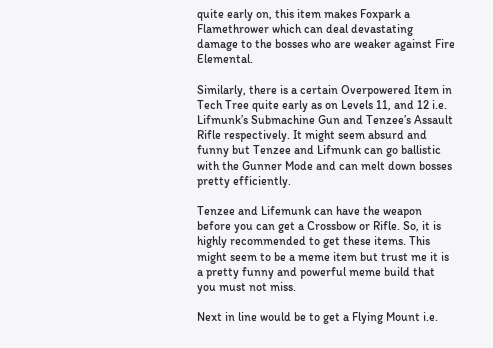quite early on, this item makes Foxpark a Flamethrower which can deal devastating damage to the bosses who are weaker against Fire Elemental.

Similarly, there is a certain Overpowered Item in Tech Tree quite early as on Levels 11, and 12 i.e. Lifmunk’s Submachine Gun and Tenzee’s Assault Rifle respectively. It might seem absurd and funny but Tenzee and Lifmunk can go ballistic with the Gunner Mode and can melt down bosses pretty efficiently.

Tenzee and Lifemunk can have the weapon before you can get a Crossbow or Rifle. So, it is highly recommended to get these items. This might seem to be a meme item but trust me it is a pretty funny and powerful meme build that you must not miss.

Next in line would be to get a Flying Mount i.e.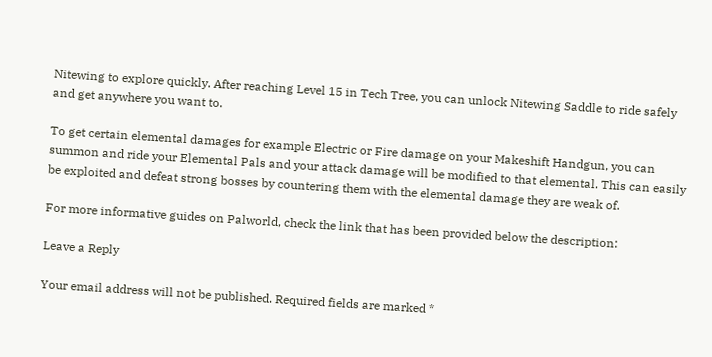Nitewing to explore quickly. After reaching Level 15 in Tech Tree, you can unlock Nitewing Saddle to ride safely and get anywhere you want to.

To get certain elemental damages for example Electric or Fire damage on your Makeshift Handgun, you can summon and ride your Elemental Pals and your attack damage will be modified to that elemental. This can easily be exploited and defeat strong bosses by countering them with the elemental damage they are weak of.

For more informative guides on Palworld, check the link that has been provided below the description:

Leave a Reply

Your email address will not be published. Required fields are marked *